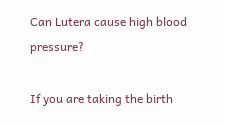Can Lutera cause high blood pressure?

If you are taking the birth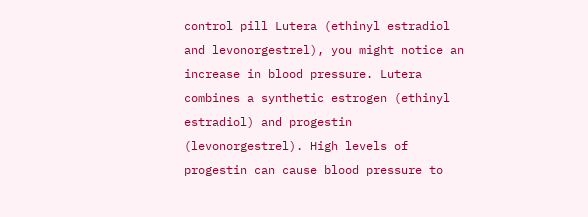control pill Lutera (ethinyl estradiol and levonorgestrel), you might notice an increase in blood pressure. Lutera combines a synthetic estrogen (ethinyl estradiol) and progestin (levonorgestrel). High levels of progestin can cause blood pressure to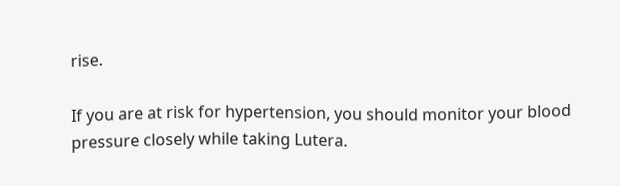rise.

If you are at risk for hypertension, you should monitor your blood pressure closely while taking Lutera.